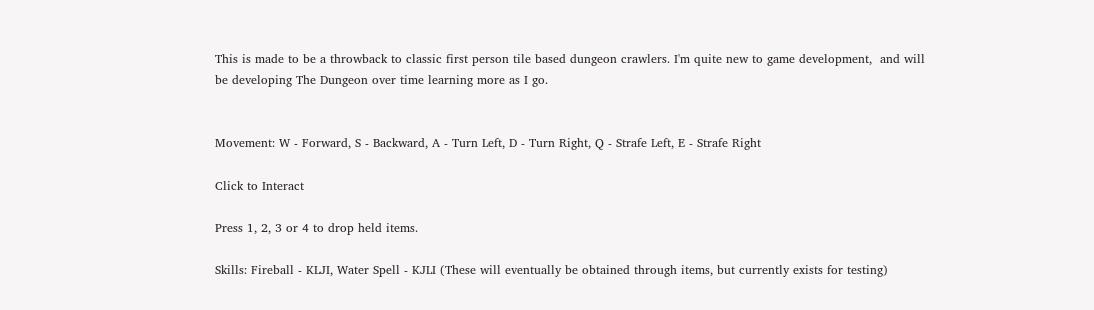This is made to be a throwback to classic first person tile based dungeon crawlers. I'm quite new to game development,  and will be developing The Dungeon over time learning more as I go.


Movement: W - Forward, S - Backward, A - Turn Left, D - Turn Right, Q - Strafe Left, E - Strafe Right

Click to Interact

Press 1, 2, 3 or 4 to drop held items.

Skills: Fireball - KLJI, Water Spell - KJLI (These will eventually be obtained through items, but currently exists for testing)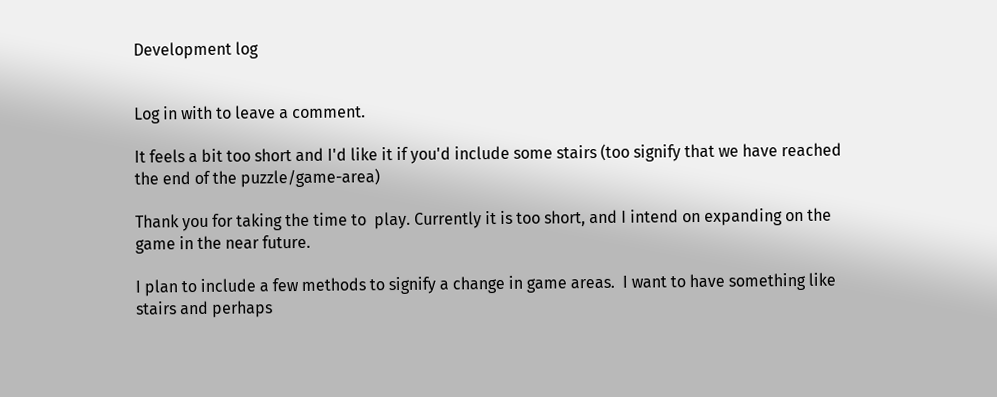Development log


Log in with to leave a comment.

It feels a bit too short and I'd like it if you'd include some stairs (too signify that we have reached the end of the puzzle/game-area)

Thank you for taking the time to  play. Currently it is too short, and I intend on expanding on the game in the near future.

I plan to include a few methods to signify a change in game areas.  I want to have something like stairs and perhaps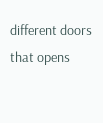different doors that opens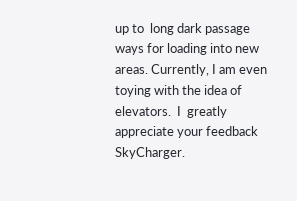up to  long dark passage ways for loading into new areas. Currently, I am even toying with the idea of elevators.  I  greatly appreciate your feedback SkyCharger.